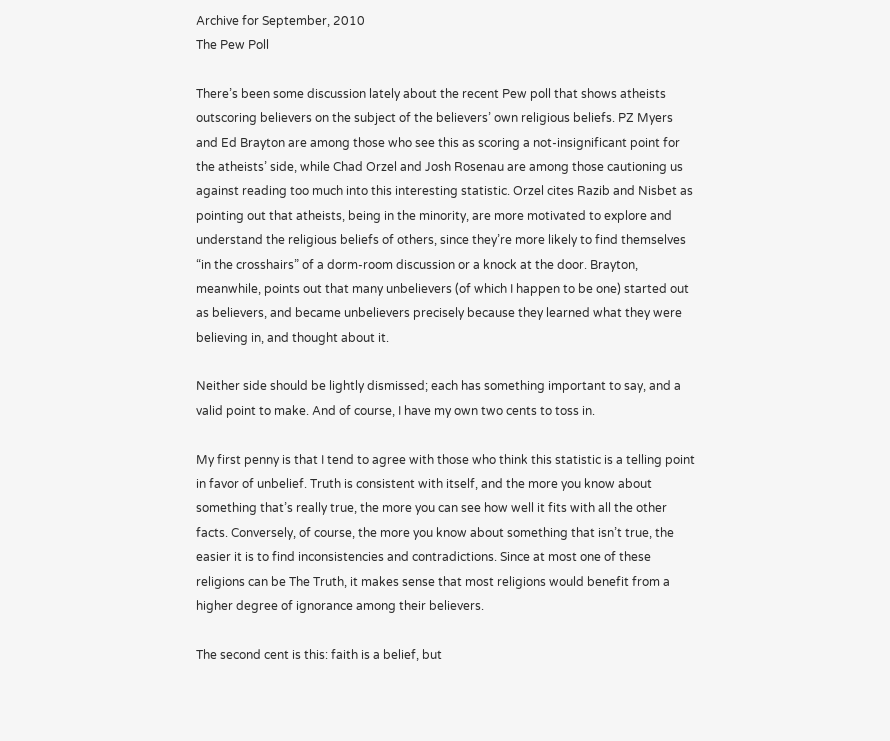Archive for September, 2010
The Pew Poll

There’s been some discussion lately about the recent Pew poll that shows atheists outscoring believers on the subject of the believers’ own religious beliefs. PZ Myers and Ed Brayton are among those who see this as scoring a not-insignificant point for the atheists’ side, while Chad Orzel and Josh Rosenau are among those cautioning us against reading too much into this interesting statistic. Orzel cites Razib and Nisbet as pointing out that atheists, being in the minority, are more motivated to explore and understand the religious beliefs of others, since they’re more likely to find themselves “in the crosshairs” of a dorm-room discussion or a knock at the door. Brayton, meanwhile, points out that many unbelievers (of which I happen to be one) started out as believers, and became unbelievers precisely because they learned what they were believing in, and thought about it.

Neither side should be lightly dismissed; each has something important to say, and a valid point to make. And of course, I have my own two cents to toss in.

My first penny is that I tend to agree with those who think this statistic is a telling point in favor of unbelief. Truth is consistent with itself, and the more you know about something that’s really true, the more you can see how well it fits with all the other facts. Conversely, of course, the more you know about something that isn’t true, the easier it is to find inconsistencies and contradictions. Since at most one of these religions can be The Truth, it makes sense that most religions would benefit from a higher degree of ignorance among their believers.

The second cent is this: faith is a belief, but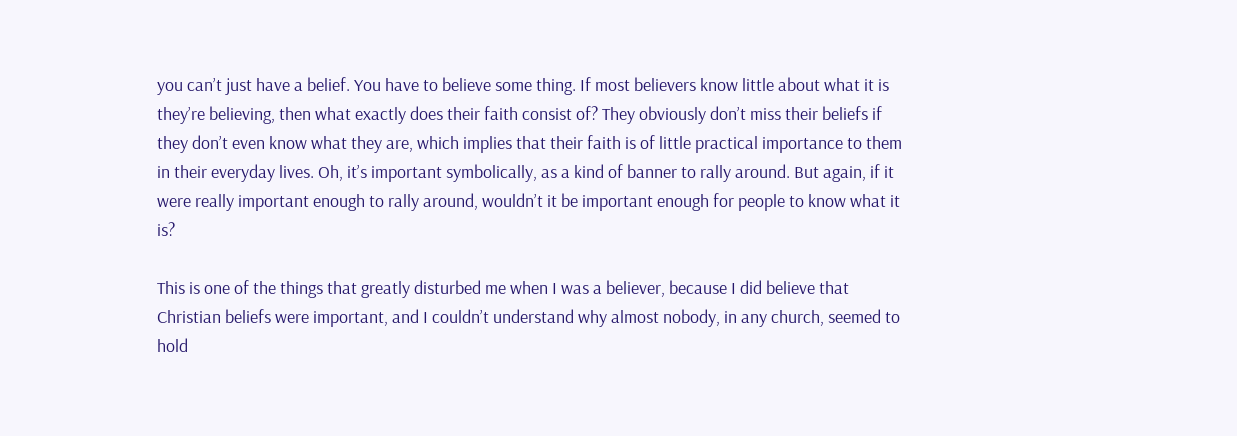you can’t just have a belief. You have to believe some thing. If most believers know little about what it is they’re believing, then what exactly does their faith consist of? They obviously don’t miss their beliefs if they don’t even know what they are, which implies that their faith is of little practical importance to them in their everyday lives. Oh, it’s important symbolically, as a kind of banner to rally around. But again, if it were really important enough to rally around, wouldn’t it be important enough for people to know what it is?

This is one of the things that greatly disturbed me when I was a believer, because I did believe that Christian beliefs were important, and I couldn’t understand why almost nobody, in any church, seemed to hold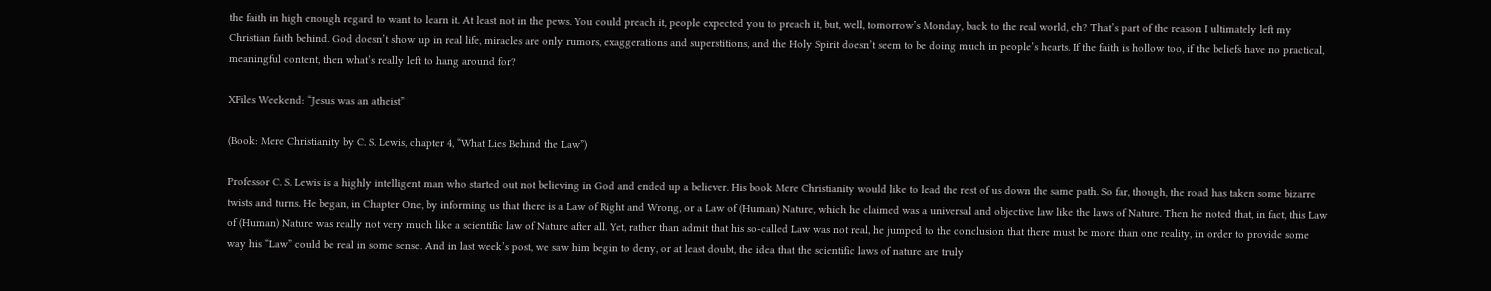the faith in high enough regard to want to learn it. At least not in the pews. You could preach it, people expected you to preach it, but, well, tomorrow’s Monday, back to the real world, eh? That’s part of the reason I ultimately left my Christian faith behind. God doesn’t show up in real life, miracles are only rumors, exaggerations and superstitions, and the Holy Spirit doesn’t seem to be doing much in people’s hearts. If the faith is hollow too, if the beliefs have no practical, meaningful content, then what’s really left to hang around for?

XFiles Weekend: “Jesus was an atheist”

(Book: Mere Christianity by C. S. Lewis, chapter 4, “What Lies Behind the Law”)

Professor C. S. Lewis is a highly intelligent man who started out not believing in God and ended up a believer. His book Mere Christianity would like to lead the rest of us down the same path. So far, though, the road has taken some bizarre twists and turns. He began, in Chapter One, by informing us that there is a Law of Right and Wrong, or a Law of (Human) Nature, which he claimed was a universal and objective law like the laws of Nature. Then he noted that, in fact, this Law of (Human) Nature was really not very much like a scientific law of Nature after all. Yet, rather than admit that his so-called Law was not real, he jumped to the conclusion that there must be more than one reality, in order to provide some way his “Law” could be real in some sense. And in last week’s post, we saw him begin to deny, or at least doubt, the idea that the scientific laws of nature are truly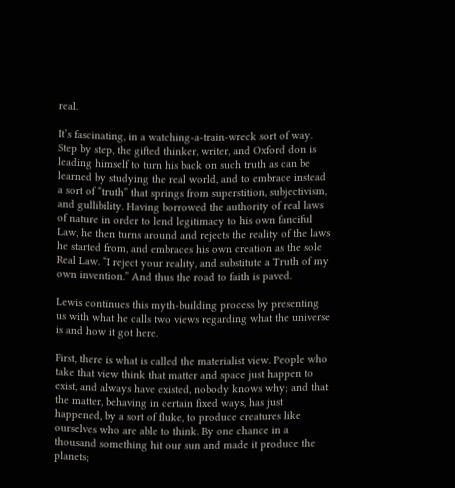real.

It’s fascinating, in a watching-a-train-wreck sort of way. Step by step, the gifted thinker, writer, and Oxford don is leading himself to turn his back on such truth as can be learned by studying the real world, and to embrace instead a sort of “truth” that springs from superstition, subjectivism, and gullibility. Having borrowed the authority of real laws of nature in order to lend legitimacy to his own fanciful Law, he then turns around and rejects the reality of the laws he started from, and embraces his own creation as the sole Real Law. “I reject your reality, and substitute a Truth of my own invention.” And thus the road to faith is paved.

Lewis continues this myth-building process by presenting us with what he calls two views regarding what the universe is and how it got here.

First, there is what is called the materialist view. People who take that view think that matter and space just happen to exist, and always have existed, nobody knows why; and that the matter, behaving in certain fixed ways, has just happened, by a sort of fluke, to produce creatures like ourselves who are able to think. By one chance in a thousand something hit our sun and made it produce the planets;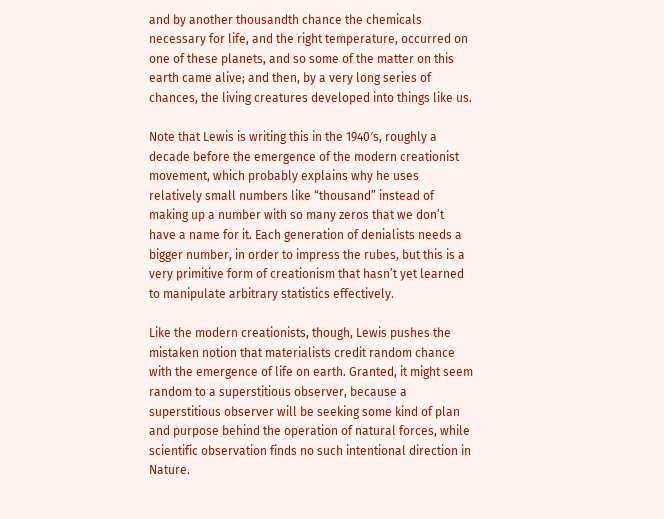and by another thousandth chance the chemicals necessary for life, and the right temperature, occurred on one of these planets, and so some of the matter on this earth came alive; and then, by a very long series of chances, the living creatures developed into things like us.

Note that Lewis is writing this in the 1940′s, roughly a decade before the emergence of the modern creationist movement, which probably explains why he uses relatively small numbers like “thousand” instead of making up a number with so many zeros that we don’t have a name for it. Each generation of denialists needs a bigger number, in order to impress the rubes, but this is a very primitive form of creationism that hasn’t yet learned to manipulate arbitrary statistics effectively.

Like the modern creationists, though, Lewis pushes the mistaken notion that materialists credit random chance with the emergence of life on earth. Granted, it might seem random to a superstitious observer, because a superstitious observer will be seeking some kind of plan and purpose behind the operation of natural forces, while scientific observation finds no such intentional direction in Nature.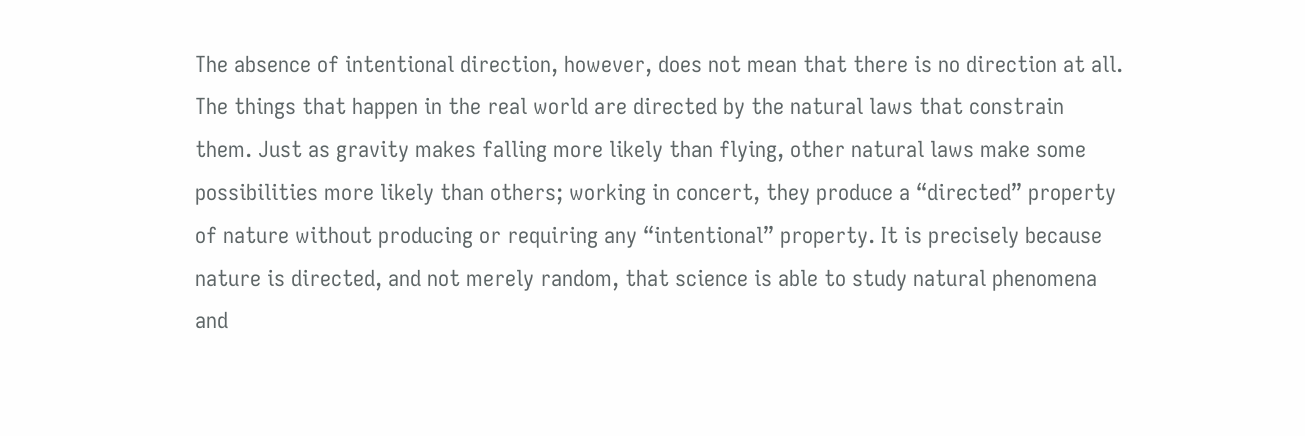The absence of intentional direction, however, does not mean that there is no direction at all. The things that happen in the real world are directed by the natural laws that constrain them. Just as gravity makes falling more likely than flying, other natural laws make some possibilities more likely than others; working in concert, they produce a “directed” property of nature without producing or requiring any “intentional” property. It is precisely because nature is directed, and not merely random, that science is able to study natural phenomena and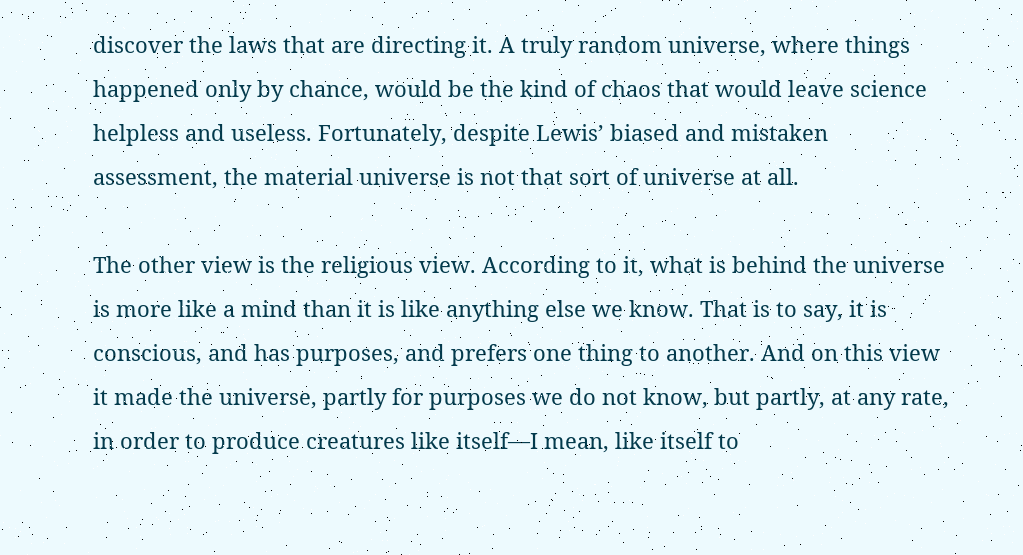discover the laws that are directing it. A truly random universe, where things happened only by chance, would be the kind of chaos that would leave science helpless and useless. Fortunately, despite Lewis’ biased and mistaken assessment, the material universe is not that sort of universe at all.

The other view is the religious view. According to it, what is behind the universe is more like a mind than it is like anything else we know. That is to say, it is conscious, and has purposes, and prefers one thing to another. And on this view it made the universe, partly for purposes we do not know, but partly, at any rate, in order to produce creatures like itself—I mean, like itself to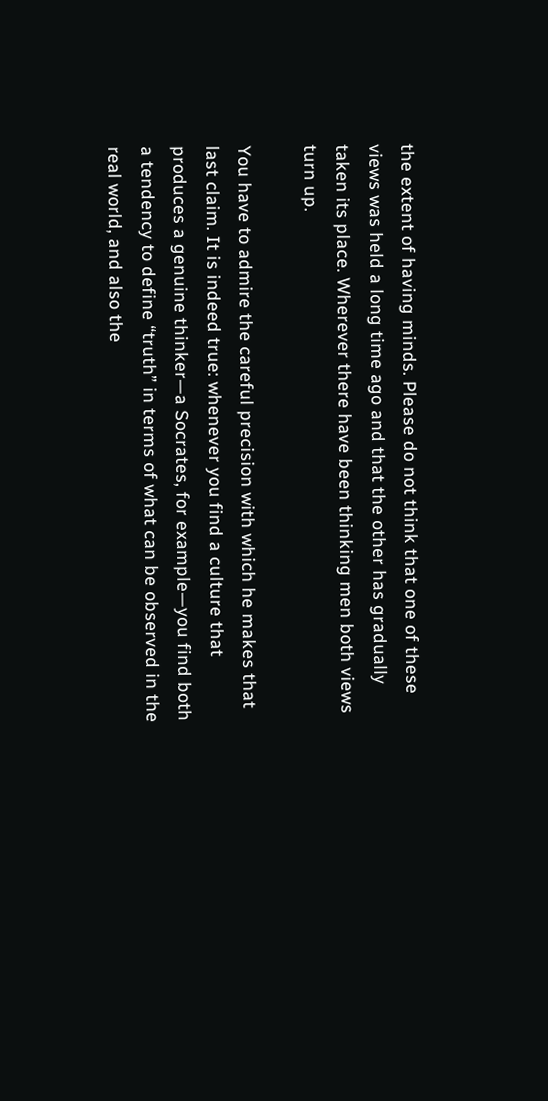the extent of having minds. Please do not think that one of these views was held a long time ago and that the other has gradually taken its place. Wherever there have been thinking men both views turn up.

You have to admire the careful precision with which he makes that last claim. It is indeed true: whenever you find a culture that produces a genuine thinker—a Socrates, for example—you find both a tendency to define “truth” in terms of what can be observed in the real world, and also the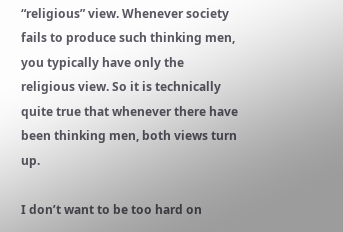“religious” view. Whenever society fails to produce such thinking men, you typically have only the religious view. So it is technically quite true that whenever there have been thinking men, both views turn up.

I don’t want to be too hard on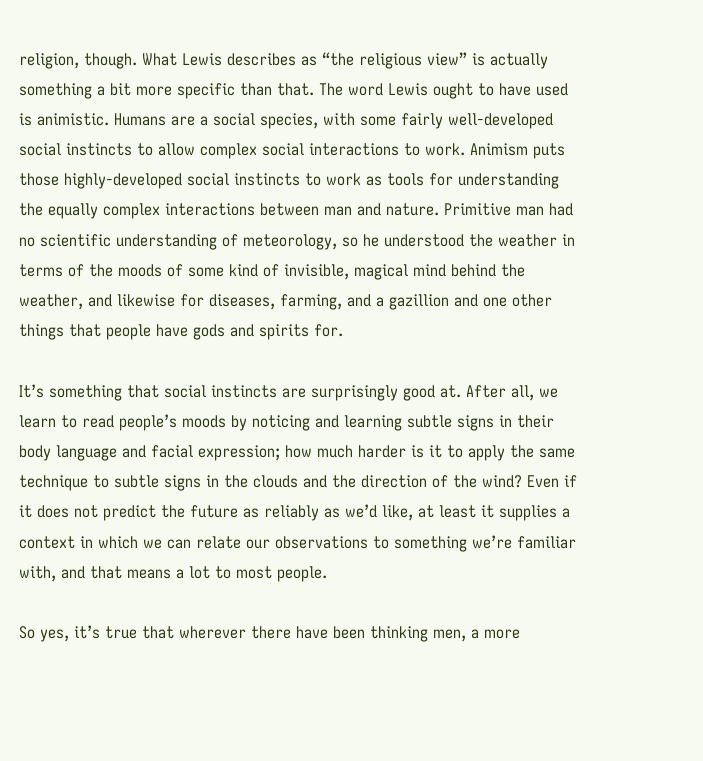religion, though. What Lewis describes as “the religious view” is actually something a bit more specific than that. The word Lewis ought to have used is animistic. Humans are a social species, with some fairly well-developed social instincts to allow complex social interactions to work. Animism puts those highly-developed social instincts to work as tools for understanding the equally complex interactions between man and nature. Primitive man had no scientific understanding of meteorology, so he understood the weather in terms of the moods of some kind of invisible, magical mind behind the weather, and likewise for diseases, farming, and a gazillion and one other things that people have gods and spirits for.

It’s something that social instincts are surprisingly good at. After all, we learn to read people’s moods by noticing and learning subtle signs in their body language and facial expression; how much harder is it to apply the same technique to subtle signs in the clouds and the direction of the wind? Even if it does not predict the future as reliably as we’d like, at least it supplies a context in which we can relate our observations to something we’re familiar with, and that means a lot to most people.

So yes, it’s true that wherever there have been thinking men, a more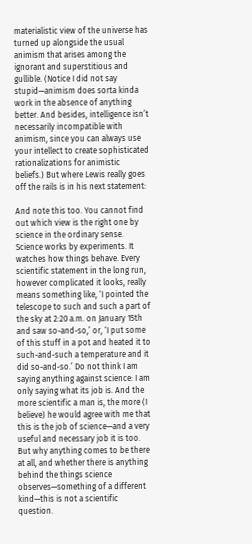materialistic view of the universe has turned up alongside the usual animism that arises among the ignorant and superstitious and gullible. (Notice I did not say stupid—animism does sorta kinda work in the absence of anything better. And besides, intelligence isn’t necessarily incompatible with animism, since you can always use your intellect to create sophisticated rationalizations for animistic beliefs.) But where Lewis really goes off the rails is in his next statement:

And note this too. You cannot find out which view is the right one by science in the ordinary sense. Science works by experiments. It watches how things behave. Every scientific statement in the long run, however complicated it looks, really means something like, ‘I pointed the telescope to such and such a part of the sky at 2:20 a.m. on January 15th and saw so-and-so,’ or, ‘I put some of this stuff in a pot and heated it to such-and-such a temperature and it did so-and-so.’ Do not think I am saying anything against science: I am only saying what its job is. And the more scientific a man is, the more (I believe) he would agree with me that this is the job of science—and a very useful and necessary job it is too. But why anything comes to be there at all, and whether there is anything behind the things science observes—something of a different kind—this is not a scientific question.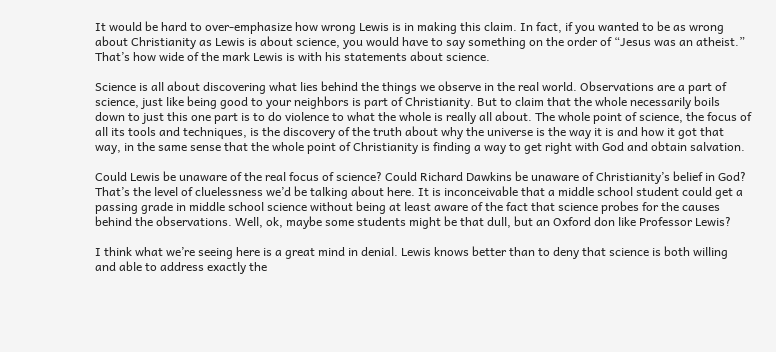It would be hard to over-emphasize how wrong Lewis is in making this claim. In fact, if you wanted to be as wrong about Christianity as Lewis is about science, you would have to say something on the order of “Jesus was an atheist.” That’s how wide of the mark Lewis is with his statements about science.

Science is all about discovering what lies behind the things we observe in the real world. Observations are a part of science, just like being good to your neighbors is part of Christianity. But to claim that the whole necessarily boils down to just this one part is to do violence to what the whole is really all about. The whole point of science, the focus of all its tools and techniques, is the discovery of the truth about why the universe is the way it is and how it got that way, in the same sense that the whole point of Christianity is finding a way to get right with God and obtain salvation.

Could Lewis be unaware of the real focus of science? Could Richard Dawkins be unaware of Christianity’s belief in God? That’s the level of cluelessness we’d be talking about here. It is inconceivable that a middle school student could get a passing grade in middle school science without being at least aware of the fact that science probes for the causes behind the observations. Well, ok, maybe some students might be that dull, but an Oxford don like Professor Lewis?

I think what we’re seeing here is a great mind in denial. Lewis knows better than to deny that science is both willing and able to address exactly the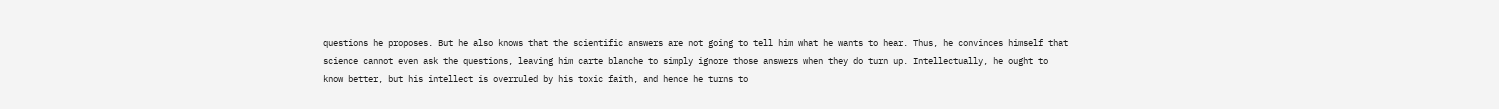questions he proposes. But he also knows that the scientific answers are not going to tell him what he wants to hear. Thus, he convinces himself that science cannot even ask the questions, leaving him carte blanche to simply ignore those answers when they do turn up. Intellectually, he ought to know better, but his intellect is overruled by his toxic faith, and hence he turns to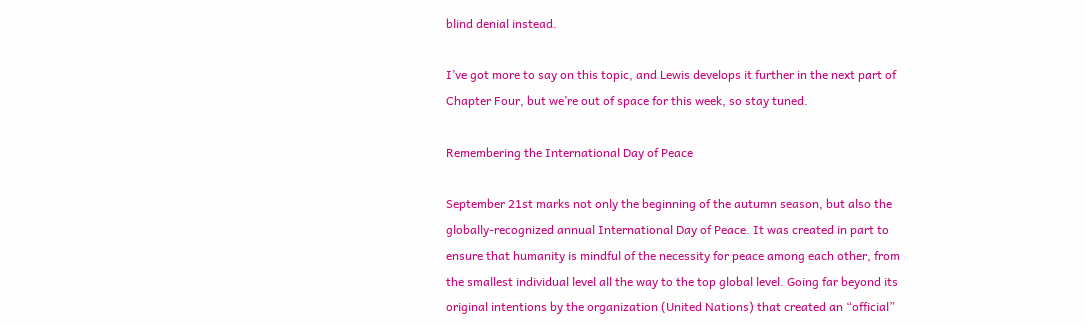blind denial instead.

I’ve got more to say on this topic, and Lewis develops it further in the next part of Chapter Four, but we’re out of space for this week, so stay tuned.

Remembering the International Day of Peace

September 21st marks not only the beginning of the autumn season, but also the globally-recognized annual International Day of Peace. It was created in part to ensure that humanity is mindful of the necessity for peace among each other, from the smallest individual level all the way to the top global level. Going far beyond its original intentions by the organization (United Nations) that created an “official”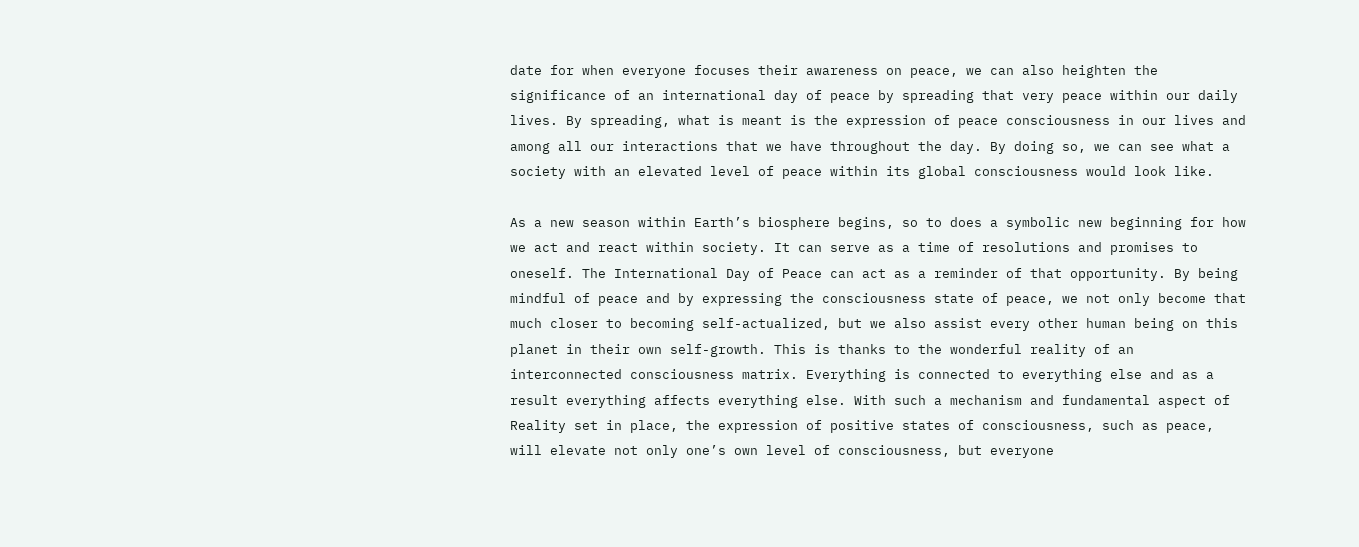date for when everyone focuses their awareness on peace, we can also heighten the significance of an international day of peace by spreading that very peace within our daily lives. By spreading, what is meant is the expression of peace consciousness in our lives and among all our interactions that we have throughout the day. By doing so, we can see what a society with an elevated level of peace within its global consciousness would look like.

As a new season within Earth’s biosphere begins, so to does a symbolic new beginning for how we act and react within society. It can serve as a time of resolutions and promises to oneself. The International Day of Peace can act as a reminder of that opportunity. By being mindful of peace and by expressing the consciousness state of peace, we not only become that much closer to becoming self-actualized, but we also assist every other human being on this planet in their own self-growth. This is thanks to the wonderful reality of an interconnected consciousness matrix. Everything is connected to everything else and as a result everything affects everything else. With such a mechanism and fundamental aspect of Reality set in place, the expression of positive states of consciousness, such as peace, will elevate not only one’s own level of consciousness, but everyone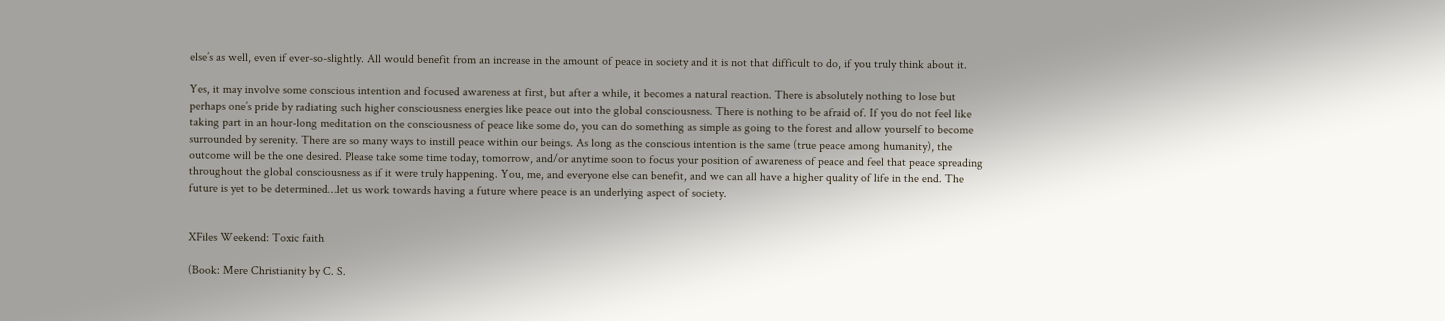else’s as well, even if ever-so-slightly. All would benefit from an increase in the amount of peace in society and it is not that difficult to do, if you truly think about it.

Yes, it may involve some conscious intention and focused awareness at first, but after a while, it becomes a natural reaction. There is absolutely nothing to lose but perhaps one’s pride by radiating such higher consciousness energies like peace out into the global consciousness. There is nothing to be afraid of. If you do not feel like taking part in an hour-long meditation on the consciousness of peace like some do, you can do something as simple as going to the forest and allow yourself to become surrounded by serenity. There are so many ways to instill peace within our beings. As long as the conscious intention is the same (true peace among humanity), the outcome will be the one desired. Please take some time today, tomorrow, and/or anytime soon to focus your position of awareness of peace and feel that peace spreading throughout the global consciousness as if it were truly happening. You, me, and everyone else can benefit, and we can all have a higher quality of life in the end. The future is yet to be determined…let us work towards having a future where peace is an underlying aspect of society.


XFiles Weekend: Toxic faith

(Book: Mere Christianity by C. S.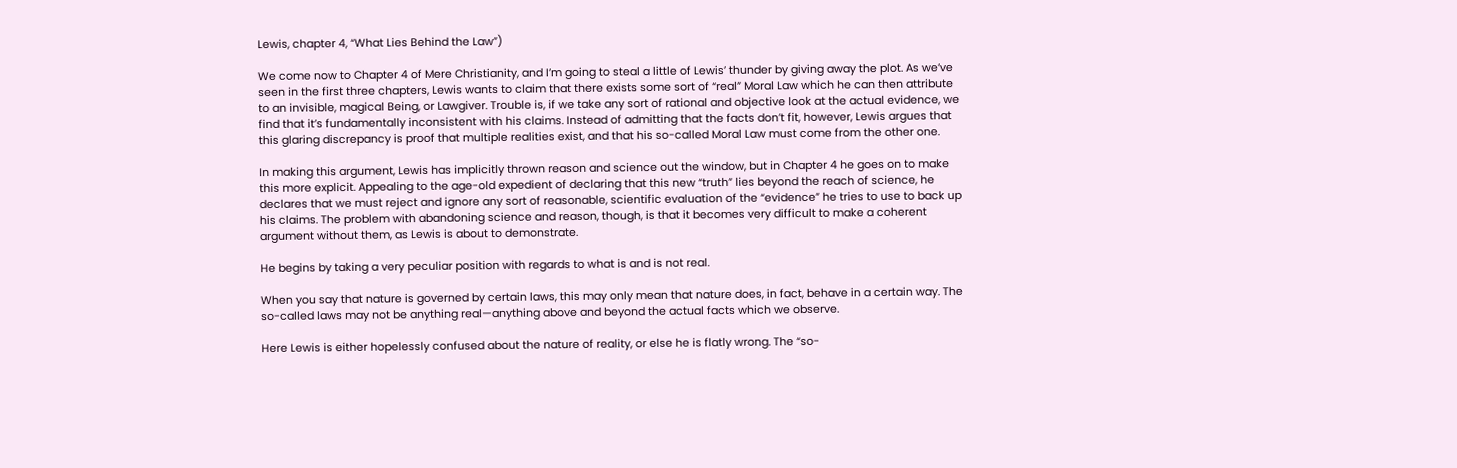Lewis, chapter 4, “What Lies Behind the Law”)

We come now to Chapter 4 of Mere Christianity, and I’m going to steal a little of Lewis’ thunder by giving away the plot. As we’ve seen in the first three chapters, Lewis wants to claim that there exists some sort of “real” Moral Law which he can then attribute to an invisible, magical Being, or Lawgiver. Trouble is, if we take any sort of rational and objective look at the actual evidence, we find that it’s fundamentally inconsistent with his claims. Instead of admitting that the facts don’t fit, however, Lewis argues that this glaring discrepancy is proof that multiple realities exist, and that his so-called Moral Law must come from the other one.

In making this argument, Lewis has implicitly thrown reason and science out the window, but in Chapter 4 he goes on to make this more explicit. Appealing to the age-old expedient of declaring that this new “truth” lies beyond the reach of science, he declares that we must reject and ignore any sort of reasonable, scientific evaluation of the “evidence” he tries to use to back up his claims. The problem with abandoning science and reason, though, is that it becomes very difficult to make a coherent argument without them, as Lewis is about to demonstrate.

He begins by taking a very peculiar position with regards to what is and is not real.

When you say that nature is governed by certain laws, this may only mean that nature does, in fact, behave in a certain way. The so-called laws may not be anything real—anything above and beyond the actual facts which we observe.

Here Lewis is either hopelessly confused about the nature of reality, or else he is flatly wrong. The “so-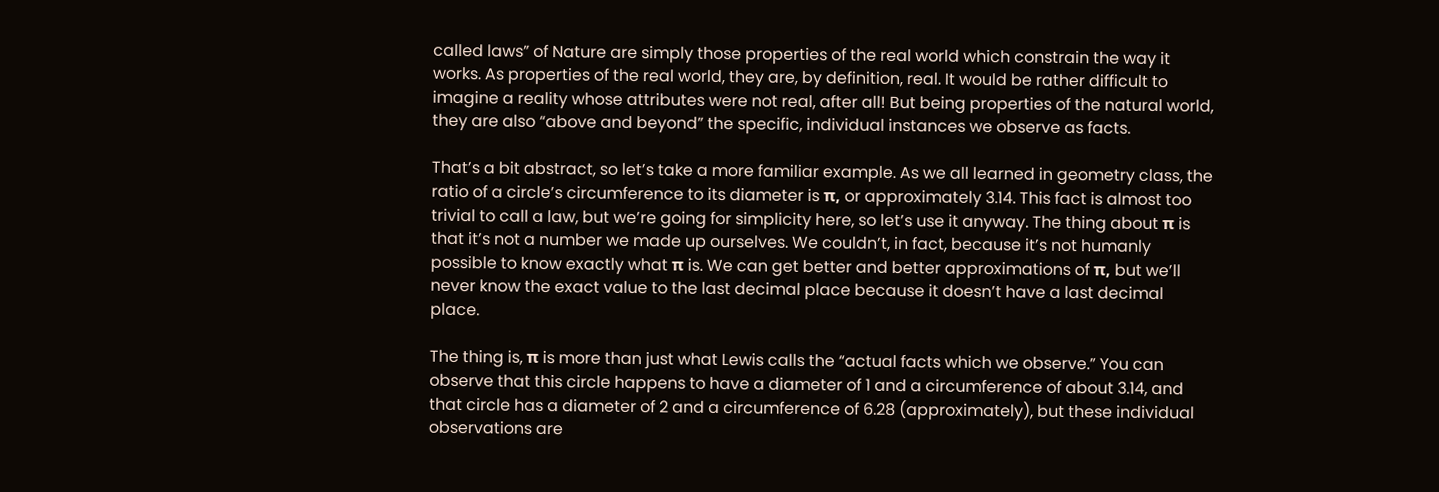called laws” of Nature are simply those properties of the real world which constrain the way it works. As properties of the real world, they are, by definition, real. It would be rather difficult to imagine a reality whose attributes were not real, after all! But being properties of the natural world, they are also “above and beyond” the specific, individual instances we observe as facts.

That’s a bit abstract, so let’s take a more familiar example. As we all learned in geometry class, the ratio of a circle’s circumference to its diameter is π, or approximately 3.14. This fact is almost too trivial to call a law, but we’re going for simplicity here, so let’s use it anyway. The thing about π is that it’s not a number we made up ourselves. We couldn’t, in fact, because it’s not humanly possible to know exactly what π is. We can get better and better approximations of π, but we’ll never know the exact value to the last decimal place because it doesn’t have a last decimal place.

The thing is, π is more than just what Lewis calls the “actual facts which we observe.” You can observe that this circle happens to have a diameter of 1 and a circumference of about 3.14, and that circle has a diameter of 2 and a circumference of 6.28 (approximately), but these individual observations are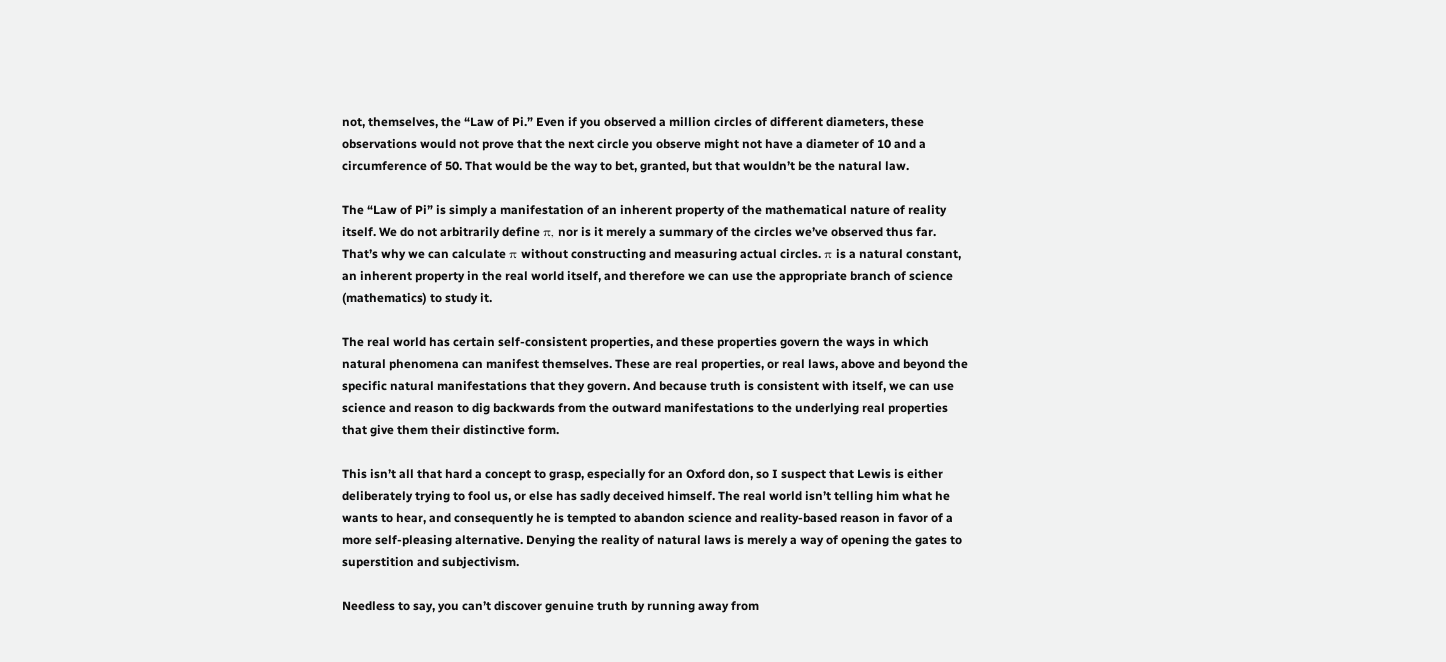not, themselves, the “Law of Pi.” Even if you observed a million circles of different diameters, these observations would not prove that the next circle you observe might not have a diameter of 10 and a circumference of 50. That would be the way to bet, granted, but that wouldn’t be the natural law.

The “Law of Pi” is simply a manifestation of an inherent property of the mathematical nature of reality itself. We do not arbitrarily define π, nor is it merely a summary of the circles we’ve observed thus far. That’s why we can calculate π without constructing and measuring actual circles. π is a natural constant, an inherent property in the real world itself, and therefore we can use the appropriate branch of science (mathematics) to study it.

The real world has certain self-consistent properties, and these properties govern the ways in which natural phenomena can manifest themselves. These are real properties, or real laws, above and beyond the specific natural manifestations that they govern. And because truth is consistent with itself, we can use science and reason to dig backwards from the outward manifestations to the underlying real properties that give them their distinctive form.

This isn’t all that hard a concept to grasp, especially for an Oxford don, so I suspect that Lewis is either deliberately trying to fool us, or else has sadly deceived himself. The real world isn’t telling him what he wants to hear, and consequently he is tempted to abandon science and reality-based reason in favor of a more self-pleasing alternative. Denying the reality of natural laws is merely a way of opening the gates to superstition and subjectivism.

Needless to say, you can’t discover genuine truth by running away from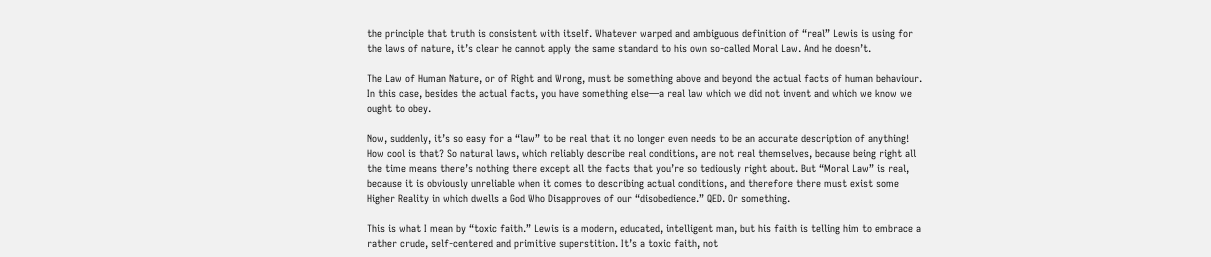the principle that truth is consistent with itself. Whatever warped and ambiguous definition of “real” Lewis is using for the laws of nature, it’s clear he cannot apply the same standard to his own so-called Moral Law. And he doesn’t.

The Law of Human Nature, or of Right and Wrong, must be something above and beyond the actual facts of human behaviour. In this case, besides the actual facts, you have something else—a real law which we did not invent and which we know we ought to obey.

Now, suddenly, it’s so easy for a “law” to be real that it no longer even needs to be an accurate description of anything! How cool is that? So natural laws, which reliably describe real conditions, are not real themselves, because being right all the time means there’s nothing there except all the facts that you’re so tediously right about. But “Moral Law” is real, because it is obviously unreliable when it comes to describing actual conditions, and therefore there must exist some Higher Reality in which dwells a God Who Disapproves of our “disobedience.” QED. Or something.

This is what I mean by “toxic faith.” Lewis is a modern, educated, intelligent man, but his faith is telling him to embrace a rather crude, self-centered and primitive superstition. It’s a toxic faith, not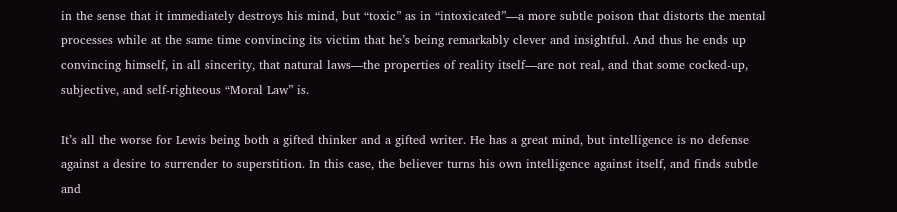in the sense that it immediately destroys his mind, but “toxic” as in “intoxicated”—a more subtle poison that distorts the mental processes while at the same time convincing its victim that he’s being remarkably clever and insightful. And thus he ends up convincing himself, in all sincerity, that natural laws—the properties of reality itself—are not real, and that some cocked-up, subjective, and self-righteous “Moral Law” is.

It’s all the worse for Lewis being both a gifted thinker and a gifted writer. He has a great mind, but intelligence is no defense against a desire to surrender to superstition. In this case, the believer turns his own intelligence against itself, and finds subtle and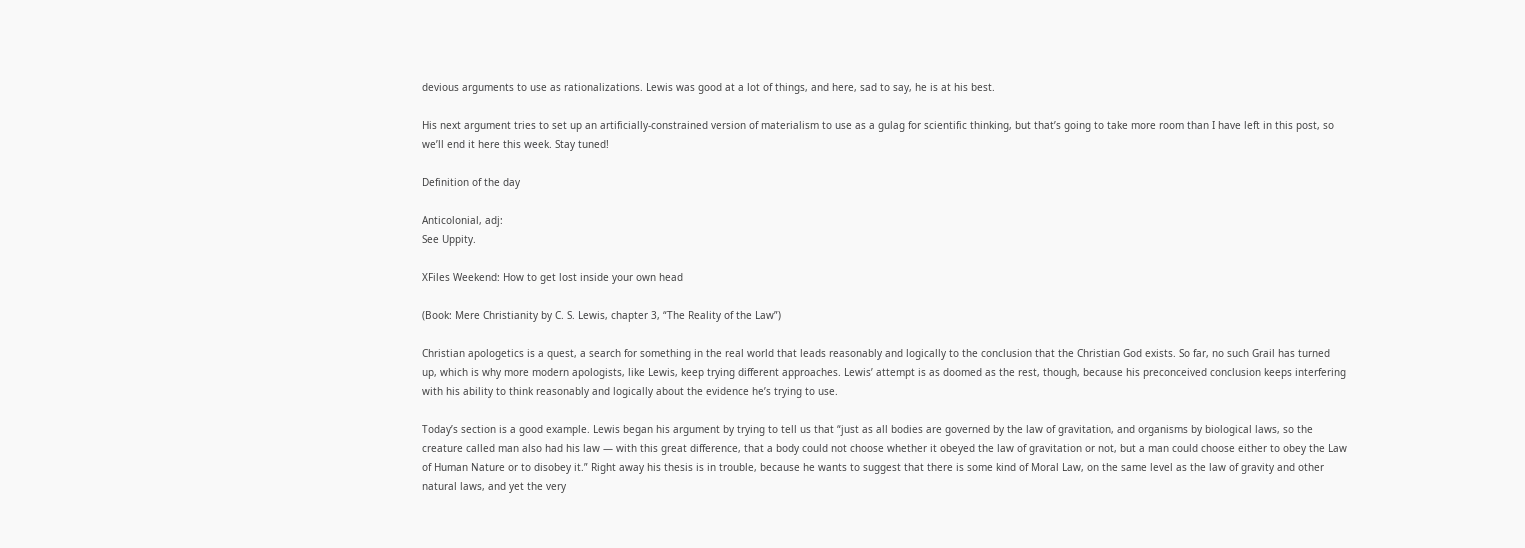devious arguments to use as rationalizations. Lewis was good at a lot of things, and here, sad to say, he is at his best.

His next argument tries to set up an artificially-constrained version of materialism to use as a gulag for scientific thinking, but that’s going to take more room than I have left in this post, so we’ll end it here this week. Stay tuned!

Definition of the day

Anticolonial, adj:
See Uppity.

XFiles Weekend: How to get lost inside your own head

(Book: Mere Christianity by C. S. Lewis, chapter 3, “The Reality of the Law”)

Christian apologetics is a quest, a search for something in the real world that leads reasonably and logically to the conclusion that the Christian God exists. So far, no such Grail has turned up, which is why more modern apologists, like Lewis, keep trying different approaches. Lewis’ attempt is as doomed as the rest, though, because his preconceived conclusion keeps interfering with his ability to think reasonably and logically about the evidence he’s trying to use.

Today’s section is a good example. Lewis began his argument by trying to tell us that “just as all bodies are governed by the law of gravitation, and organisms by biological laws, so the creature called man also had his law — with this great difference, that a body could not choose whether it obeyed the law of gravitation or not, but a man could choose either to obey the Law of Human Nature or to disobey it.” Right away his thesis is in trouble, because he wants to suggest that there is some kind of Moral Law, on the same level as the law of gravity and other natural laws, and yet the very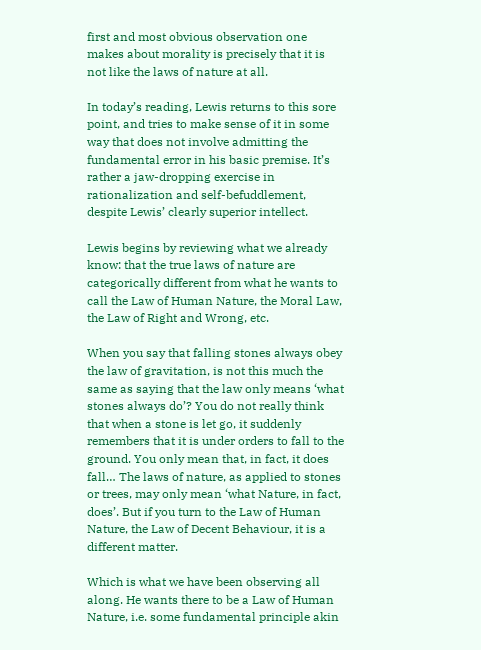first and most obvious observation one makes about morality is precisely that it is not like the laws of nature at all.

In today’s reading, Lewis returns to this sore point, and tries to make sense of it in some way that does not involve admitting the fundamental error in his basic premise. It’s rather a jaw-dropping exercise in rationalization and self-befuddlement, despite Lewis’ clearly superior intellect.

Lewis begins by reviewing what we already know: that the true laws of nature are categorically different from what he wants to call the Law of Human Nature, the Moral Law, the Law of Right and Wrong, etc.

When you say that falling stones always obey the law of gravitation, is not this much the same as saying that the law only means ‘what stones always do’? You do not really think that when a stone is let go, it suddenly remembers that it is under orders to fall to the ground. You only mean that, in fact, it does fall… The laws of nature, as applied to stones or trees, may only mean ‘what Nature, in fact, does’. But if you turn to the Law of Human Nature, the Law of Decent Behaviour, it is a different matter.

Which is what we have been observing all along. He wants there to be a Law of Human Nature, i.e. some fundamental principle akin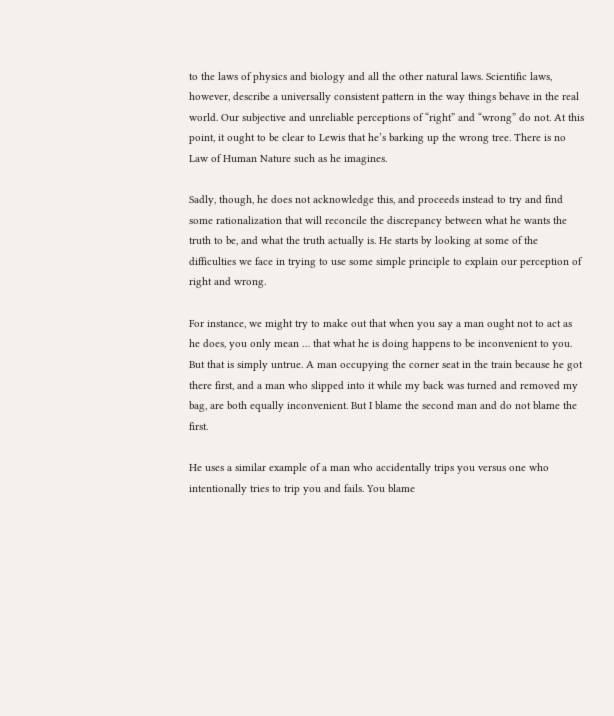to the laws of physics and biology and all the other natural laws. Scientific laws, however, describe a universally consistent pattern in the way things behave in the real world. Our subjective and unreliable perceptions of “right” and “wrong” do not. At this point, it ought to be clear to Lewis that he’s barking up the wrong tree. There is no Law of Human Nature such as he imagines.

Sadly, though, he does not acknowledge this, and proceeds instead to try and find some rationalization that will reconcile the discrepancy between what he wants the truth to be, and what the truth actually is. He starts by looking at some of the difficulties we face in trying to use some simple principle to explain our perception of right and wrong.

For instance, we might try to make out that when you say a man ought not to act as he does, you only mean … that what he is doing happens to be inconvenient to you. But that is simply untrue. A man occupying the corner seat in the train because he got there first, and a man who slipped into it while my back was turned and removed my bag, are both equally inconvenient. But I blame the second man and do not blame the first.

He uses a similar example of a man who accidentally trips you versus one who intentionally tries to trip you and fails. You blame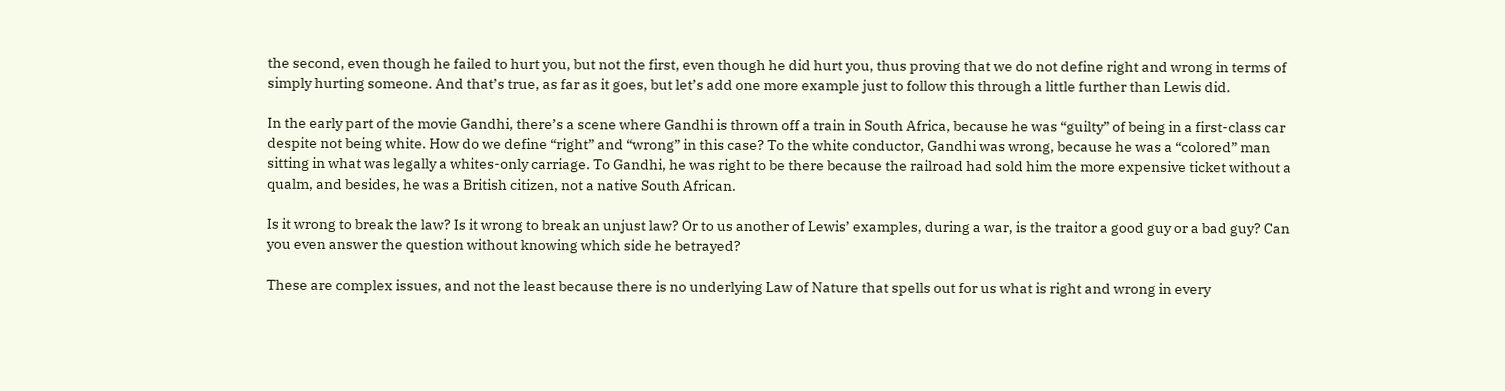the second, even though he failed to hurt you, but not the first, even though he did hurt you, thus proving that we do not define right and wrong in terms of simply hurting someone. And that’s true, as far as it goes, but let’s add one more example just to follow this through a little further than Lewis did.

In the early part of the movie Gandhi, there’s a scene where Gandhi is thrown off a train in South Africa, because he was “guilty” of being in a first-class car despite not being white. How do we define “right” and “wrong” in this case? To the white conductor, Gandhi was wrong, because he was a “colored” man sitting in what was legally a whites-only carriage. To Gandhi, he was right to be there because the railroad had sold him the more expensive ticket without a qualm, and besides, he was a British citizen, not a native South African.

Is it wrong to break the law? Is it wrong to break an unjust law? Or to us another of Lewis’ examples, during a war, is the traitor a good guy or a bad guy? Can you even answer the question without knowing which side he betrayed?

These are complex issues, and not the least because there is no underlying Law of Nature that spells out for us what is right and wrong in every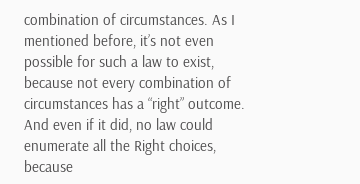combination of circumstances. As I mentioned before, it’s not even possible for such a law to exist, because not every combination of circumstances has a “right” outcome. And even if it did, no law could enumerate all the Right choices, because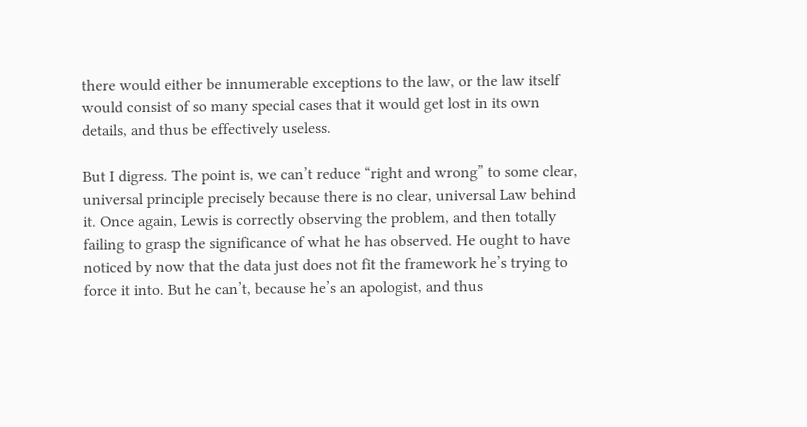there would either be innumerable exceptions to the law, or the law itself would consist of so many special cases that it would get lost in its own details, and thus be effectively useless.

But I digress. The point is, we can’t reduce “right and wrong” to some clear, universal principle precisely because there is no clear, universal Law behind it. Once again, Lewis is correctly observing the problem, and then totally failing to grasp the significance of what he has observed. He ought to have noticed by now that the data just does not fit the framework he’s trying to force it into. But he can’t, because he’s an apologist, and thus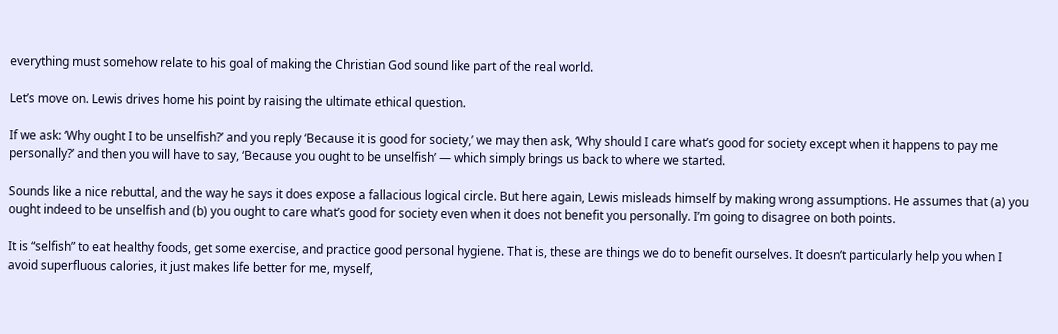everything must somehow relate to his goal of making the Christian God sound like part of the real world.

Let’s move on. Lewis drives home his point by raising the ultimate ethical question.

If we ask: ‘Why ought I to be unselfish?’ and you reply ‘Because it is good for society,’ we may then ask, ‘Why should I care what’s good for society except when it happens to pay me personally?’ and then you will have to say, ‘Because you ought to be unselfish’ — which simply brings us back to where we started.

Sounds like a nice rebuttal, and the way he says it does expose a fallacious logical circle. But here again, Lewis misleads himself by making wrong assumptions. He assumes that (a) you ought indeed to be unselfish and (b) you ought to care what’s good for society even when it does not benefit you personally. I’m going to disagree on both points.

It is “selfish” to eat healthy foods, get some exercise, and practice good personal hygiene. That is, these are things we do to benefit ourselves. It doesn’t particularly help you when I avoid superfluous calories, it just makes life better for me, myself,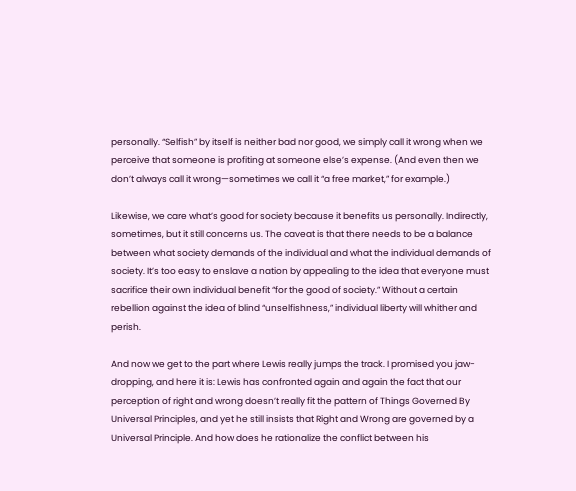personally. “Selfish” by itself is neither bad nor good, we simply call it wrong when we perceive that someone is profiting at someone else’s expense. (And even then we don’t always call it wrong—sometimes we call it “a free market,” for example.)

Likewise, we care what’s good for society because it benefits us personally. Indirectly, sometimes, but it still concerns us. The caveat is that there needs to be a balance between what society demands of the individual and what the individual demands of society. It’s too easy to enslave a nation by appealing to the idea that everyone must sacrifice their own individual benefit “for the good of society.” Without a certain rebellion against the idea of blind “unselfishness,” individual liberty will whither and perish.

And now we get to the part where Lewis really jumps the track. I promised you jaw-dropping, and here it is: Lewis has confronted again and again the fact that our perception of right and wrong doesn’t really fit the pattern of Things Governed By Universal Principles, and yet he still insists that Right and Wrong are governed by a Universal Principle. And how does he rationalize the conflict between his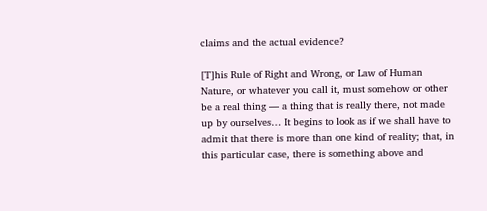claims and the actual evidence?

[T]his Rule of Right and Wrong, or Law of Human Nature, or whatever you call it, must somehow or other be a real thing — a thing that is really there, not made up by ourselves… It begins to look as if we shall have to admit that there is more than one kind of reality; that, in this particular case, there is something above and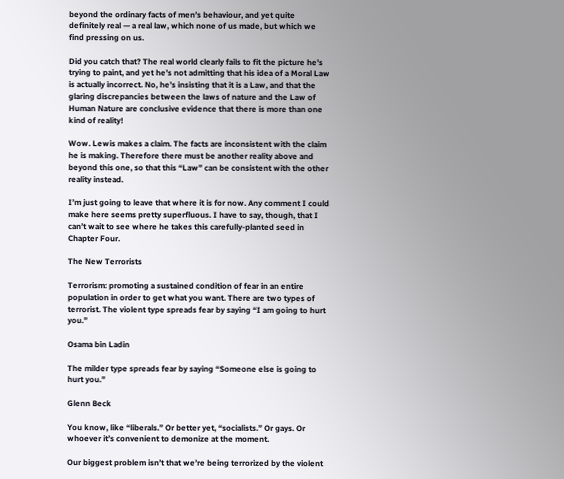beyond the ordinary facts of men’s behaviour, and yet quite definitely real — a real law, which none of us made, but which we find pressing on us.

Did you catch that? The real world clearly fails to fit the picture he’s trying to paint, and yet he’s not admitting that his idea of a Moral Law is actually incorrect. No, he’s insisting that it is a Law, and that the glaring discrepancies between the laws of nature and the Law of Human Nature are conclusive evidence that there is more than one kind of reality!

Wow. Lewis makes a claim. The facts are inconsistent with the claim he is making. Therefore there must be another reality above and beyond this one, so that this “Law” can be consistent with the other reality instead.

I’m just going to leave that where it is for now. Any comment I could make here seems pretty superfluous. I have to say, though, that I can’t wait to see where he takes this carefully-planted seed in Chapter Four.

The New Terrorists

Terrorism: promoting a sustained condition of fear in an entire population in order to get what you want. There are two types of terrorist. The violent type spreads fear by saying “I am going to hurt you.”

Osama bin Ladin

The milder type spreads fear by saying “Someone else is going to hurt you.”

Glenn Beck

You know, like “liberals.” Or better yet, “socialists.” Or gays. Or whoever it’s convenient to demonize at the moment.

Our biggest problem isn’t that we’re being terrorized by the violent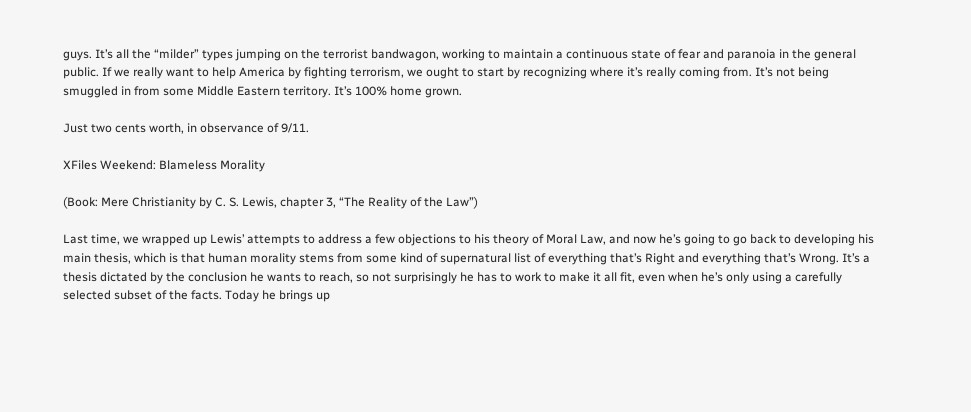guys. It’s all the “milder” types jumping on the terrorist bandwagon, working to maintain a continuous state of fear and paranoia in the general public. If we really want to help America by fighting terrorism, we ought to start by recognizing where it’s really coming from. It’s not being smuggled in from some Middle Eastern territory. It’s 100% home grown.

Just two cents worth, in observance of 9/11.

XFiles Weekend: Blameless Morality

(Book: Mere Christianity by C. S. Lewis, chapter 3, “The Reality of the Law”)

Last time, we wrapped up Lewis’ attempts to address a few objections to his theory of Moral Law, and now he’s going to go back to developing his main thesis, which is that human morality stems from some kind of supernatural list of everything that’s Right and everything that’s Wrong. It’s a thesis dictated by the conclusion he wants to reach, so not surprisingly he has to work to make it all fit, even when he’s only using a carefully selected subset of the facts. Today he brings up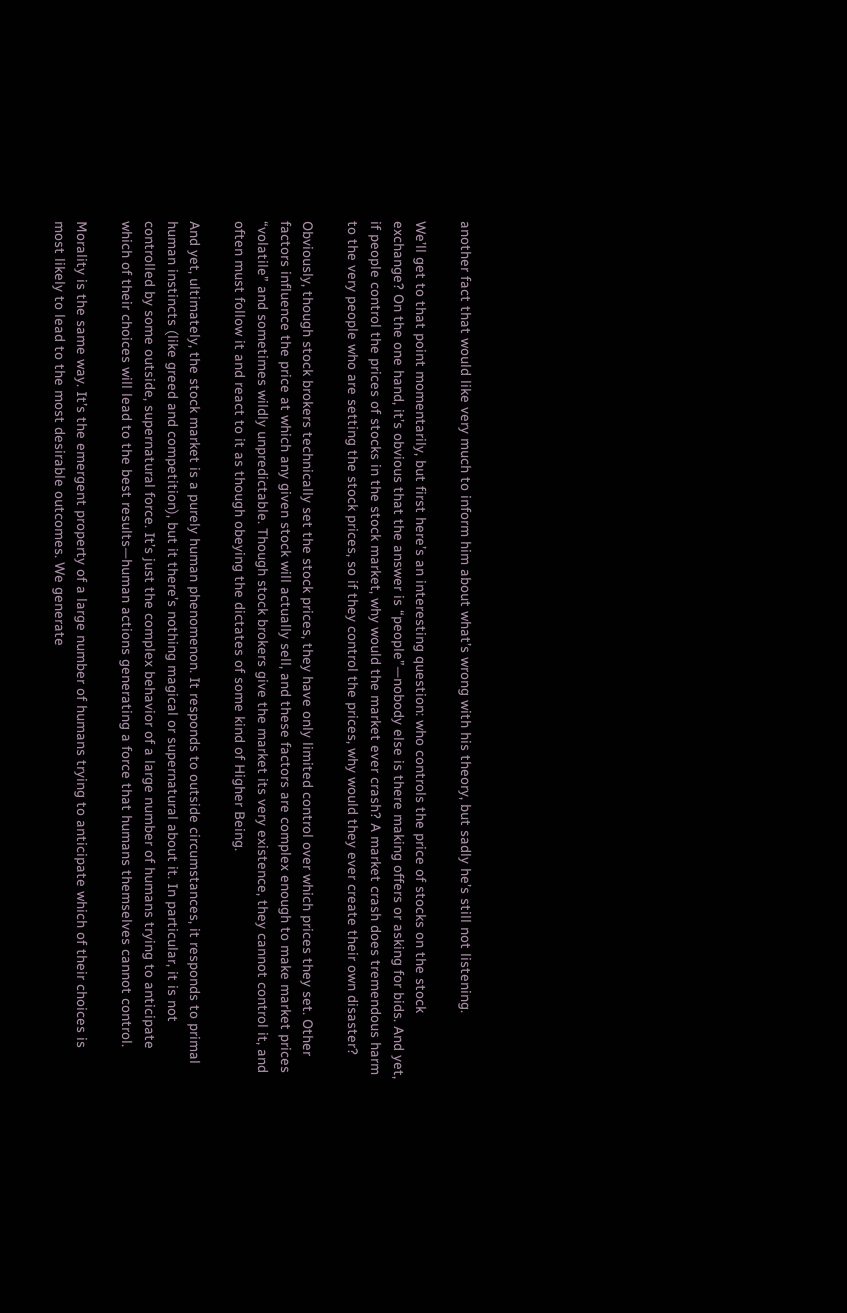another fact that would like very much to inform him about what’s wrong with his theory, but sadly he’s still not listening.

We’ll get to that point momentarily, but first here’s an interesting question: who controls the price of stocks on the stock exchange? On the one hand, it’s obvious that the answer is “people”—nobody else is there making offers or asking for bids. And yet, if people control the prices of stocks in the stock market, why would the market ever crash? A market crash does tremendous harm to the very people who are setting the stock prices, so if they control the prices, why would they ever create their own disaster?

Obviously, though stock brokers technically set the stock prices, they have only limited control over which prices they set. Other factors influence the price at which any given stock will actually sell, and these factors are complex enough to make market prices “volatile” and sometimes wildly unpredictable. Though stock brokers give the market its very existence, they cannot control it, and often must follow it and react to it as though obeying the dictates of some kind of Higher Being.

And yet, ultimately, the stock market is a purely human phenomenon. It responds to outside circumstances, it responds to primal human instincts (like greed and competition), but it there’s nothing magical or supernatural about it. In particular, it is not controlled by some outside, supernatural force. It’s just the complex behavior of a large number of humans trying to anticipate which of their choices will lead to the best results—human actions generating a force that humans themselves cannot control.

Morality is the same way. It’s the emergent property of a large number of humans trying to anticipate which of their choices is most likely to lead to the most desirable outcomes. We generate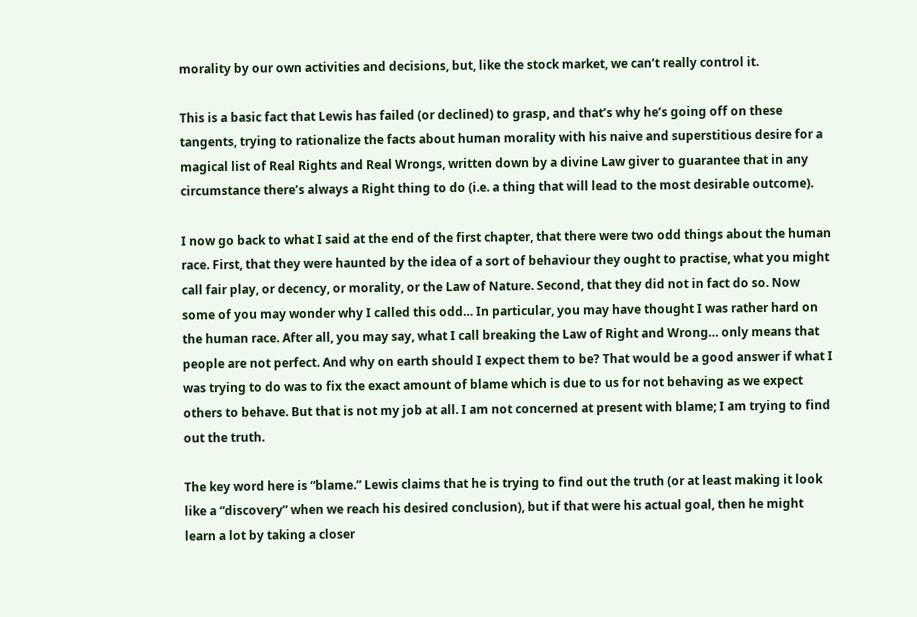morality by our own activities and decisions, but, like the stock market, we can’t really control it.

This is a basic fact that Lewis has failed (or declined) to grasp, and that’s why he’s going off on these tangents, trying to rationalize the facts about human morality with his naive and superstitious desire for a magical list of Real Rights and Real Wrongs, written down by a divine Law giver to guarantee that in any circumstance there’s always a Right thing to do (i.e. a thing that will lead to the most desirable outcome).

I now go back to what I said at the end of the first chapter, that there were two odd things about the human race. First, that they were haunted by the idea of a sort of behaviour they ought to practise, what you might call fair play, or decency, or morality, or the Law of Nature. Second, that they did not in fact do so. Now some of you may wonder why I called this odd… In particular, you may have thought I was rather hard on the human race. After all, you may say, what I call breaking the Law of Right and Wrong… only means that people are not perfect. And why on earth should I expect them to be? That would be a good answer if what I was trying to do was to fix the exact amount of blame which is due to us for not behaving as we expect others to behave. But that is not my job at all. I am not concerned at present with blame; I am trying to find out the truth.

The key word here is “blame.” Lewis claims that he is trying to find out the truth (or at least making it look like a “discovery” when we reach his desired conclusion), but if that were his actual goal, then he might learn a lot by taking a closer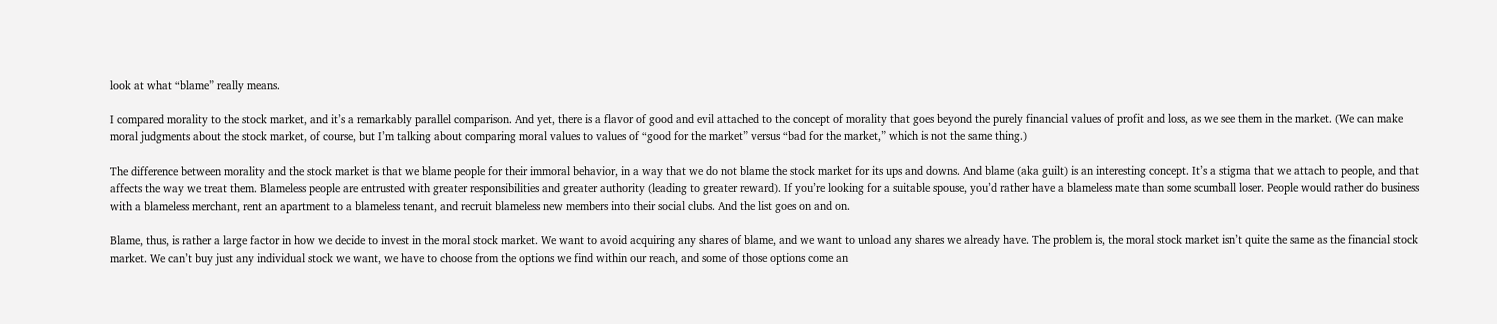look at what “blame” really means.

I compared morality to the stock market, and it’s a remarkably parallel comparison. And yet, there is a flavor of good and evil attached to the concept of morality that goes beyond the purely financial values of profit and loss, as we see them in the market. (We can make moral judgments about the stock market, of course, but I’m talking about comparing moral values to values of “good for the market” versus “bad for the market,” which is not the same thing.)

The difference between morality and the stock market is that we blame people for their immoral behavior, in a way that we do not blame the stock market for its ups and downs. And blame (aka guilt) is an interesting concept. It’s a stigma that we attach to people, and that affects the way we treat them. Blameless people are entrusted with greater responsibilities and greater authority (leading to greater reward). If you’re looking for a suitable spouse, you’d rather have a blameless mate than some scumball loser. People would rather do business with a blameless merchant, rent an apartment to a blameless tenant, and recruit blameless new members into their social clubs. And the list goes on and on.

Blame, thus, is rather a large factor in how we decide to invest in the moral stock market. We want to avoid acquiring any shares of blame, and we want to unload any shares we already have. The problem is, the moral stock market isn’t quite the same as the financial stock market. We can’t buy just any individual stock we want, we have to choose from the options we find within our reach, and some of those options come an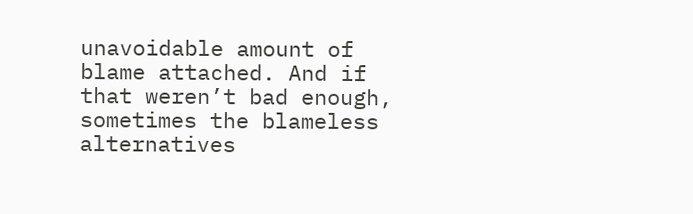unavoidable amount of blame attached. And if that weren’t bad enough, sometimes the blameless alternatives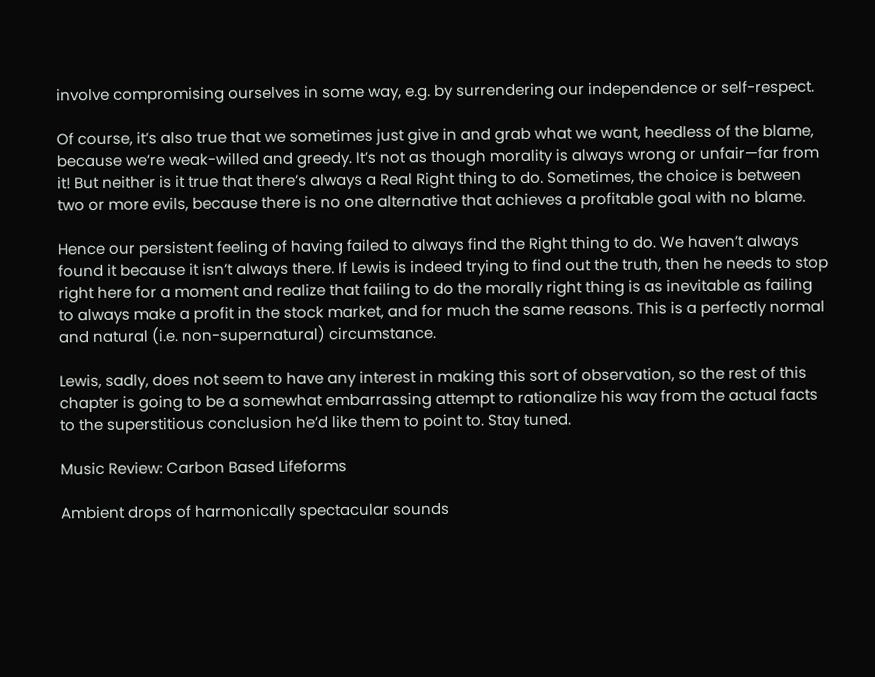involve compromising ourselves in some way, e.g. by surrendering our independence or self-respect.

Of course, it’s also true that we sometimes just give in and grab what we want, heedless of the blame, because we’re weak-willed and greedy. It’s not as though morality is always wrong or unfair—far from it! But neither is it true that there’s always a Real Right thing to do. Sometimes, the choice is between two or more evils, because there is no one alternative that achieves a profitable goal with no blame.

Hence our persistent feeling of having failed to always find the Right thing to do. We haven’t always found it because it isn’t always there. If Lewis is indeed trying to find out the truth, then he needs to stop right here for a moment and realize that failing to do the morally right thing is as inevitable as failing to always make a profit in the stock market, and for much the same reasons. This is a perfectly normal and natural (i.e. non-supernatural) circumstance.

Lewis, sadly, does not seem to have any interest in making this sort of observation, so the rest of this chapter is going to be a somewhat embarrassing attempt to rationalize his way from the actual facts to the superstitious conclusion he’d like them to point to. Stay tuned.

Music Review: Carbon Based Lifeforms

Ambient drops of harmonically spectacular sounds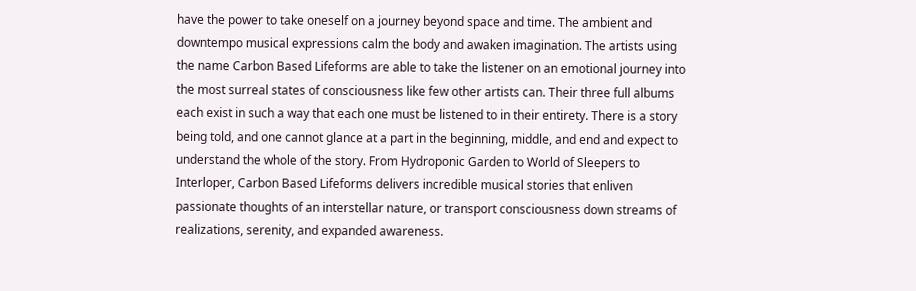have the power to take oneself on a journey beyond space and time. The ambient and downtempo musical expressions calm the body and awaken imagination. The artists using the name Carbon Based Lifeforms are able to take the listener on an emotional journey into the most surreal states of consciousness like few other artists can. Their three full albums each exist in such a way that each one must be listened to in their entirety. There is a story being told, and one cannot glance at a part in the beginning, middle, and end and expect to understand the whole of the story. From Hydroponic Garden to World of Sleepers to Interloper, Carbon Based Lifeforms delivers incredible musical stories that enliven passionate thoughts of an interstellar nature, or transport consciousness down streams of realizations, serenity, and expanded awareness.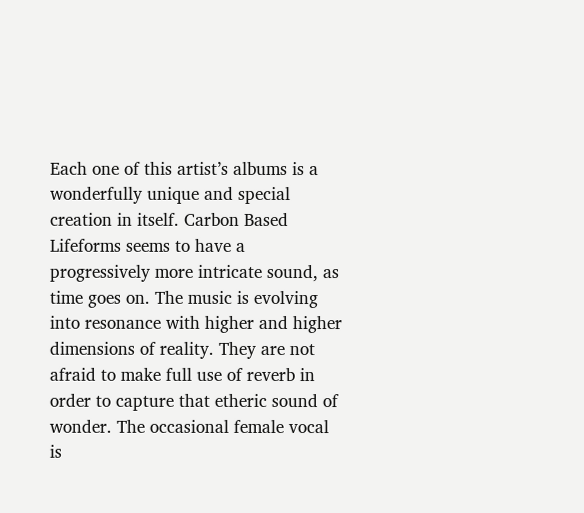Each one of this artist’s albums is a wonderfully unique and special creation in itself. Carbon Based Lifeforms seems to have a progressively more intricate sound, as time goes on. The music is evolving into resonance with higher and higher dimensions of reality. They are not afraid to make full use of reverb in order to capture that etheric sound of wonder. The occasional female vocal is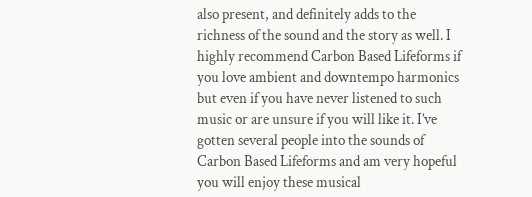also present, and definitely adds to the richness of the sound and the story as well. I highly recommend Carbon Based Lifeforms if you love ambient and downtempo harmonics but even if you have never listened to such music or are unsure if you will like it. I’ve gotten several people into the sounds of Carbon Based Lifeforms and am very hopeful you will enjoy these musical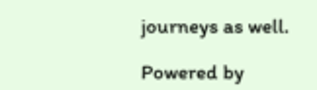journeys as well.

Powered by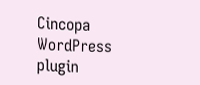Cincopa WordPress plugin